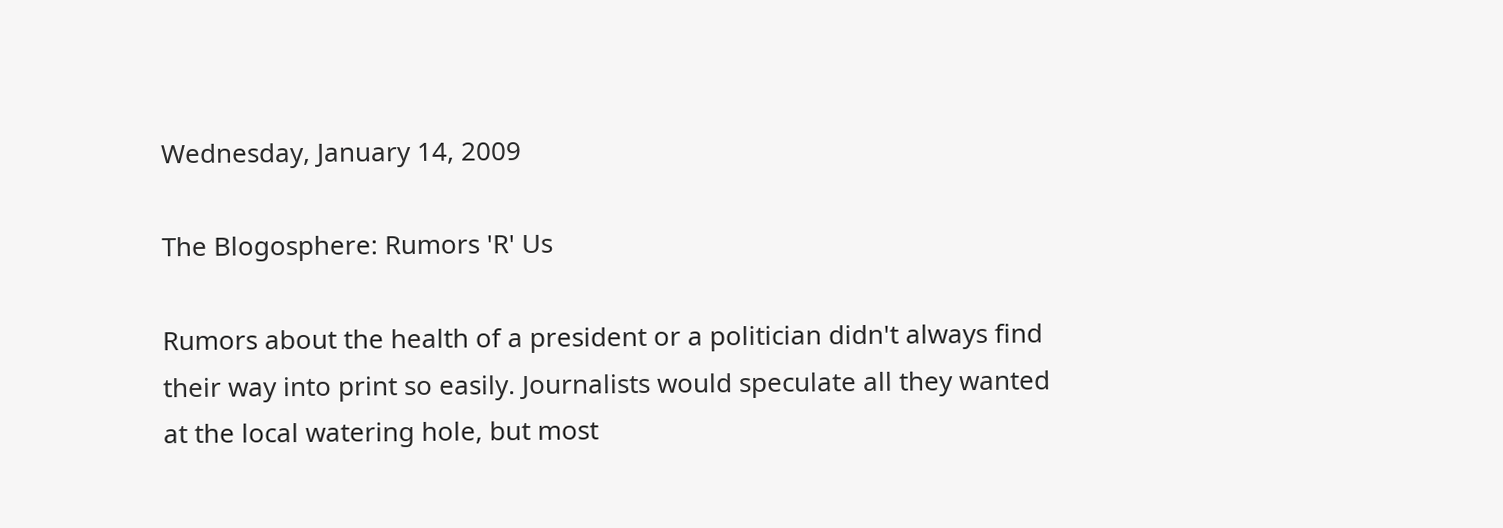Wednesday, January 14, 2009

The Blogosphere: Rumors 'R' Us

Rumors about the health of a president or a politician didn't always find their way into print so easily. Journalists would speculate all they wanted at the local watering hole, but most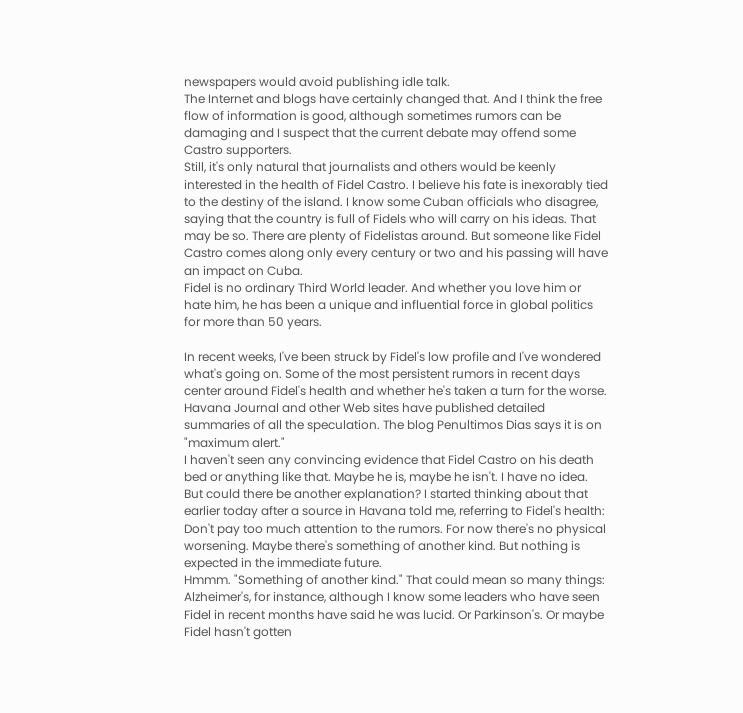newspapers would avoid publishing idle talk.
The Internet and blogs have certainly changed that. And I think the free flow of information is good, although sometimes rumors can be damaging and I suspect that the current debate may offend some Castro supporters.
Still, it's only natural that journalists and others would be keenly interested in the health of Fidel Castro. I believe his fate is inexorably tied to the destiny of the island. I know some Cuban officials who disagree, saying that the country is full of Fidels who will carry on his ideas. That may be so. There are plenty of Fidelistas around. But someone like Fidel Castro comes along only every century or two and his passing will have an impact on Cuba.
Fidel is no ordinary Third World leader. And whether you love him or hate him, he has been a unique and influential force in global politics for more than 50 years.

In recent weeks, I've been struck by Fidel's low profile and I've wondered what's going on. Some of the most persistent rumors in recent days center around Fidel's health and whether he's taken a turn for the worse. Havana Journal and other Web sites have published detailed summaries of all the speculation. The blog Penultimos Dias says it is on "maximum alert."
I haven't seen any convincing evidence that Fidel Castro on his death bed or anything like that. Maybe he is, maybe he isn't. I have no idea. But could there be another explanation? I started thinking about that earlier today after a source in Havana told me, referring to Fidel's health:
Don't pay too much attention to the rumors. For now there's no physical worsening. Maybe there's something of another kind. But nothing is expected in the immediate future.
Hmmm. "Something of another kind." That could mean so many things: Alzheimer's, for instance, although I know some leaders who have seen Fidel in recent months have said he was lucid. Or Parkinson's. Or maybe Fidel hasn't gotten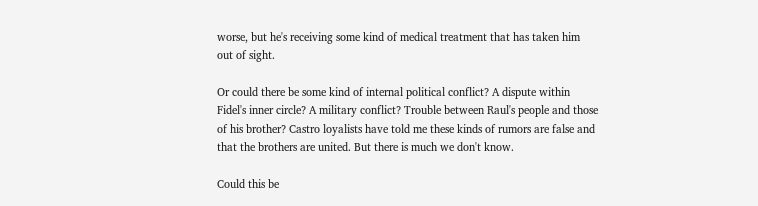worse, but he's receiving some kind of medical treatment that has taken him out of sight.

Or could there be some kind of internal political conflict? A dispute within Fidel's inner circle? A military conflict? Trouble between Raul's people and those of his brother? Castro loyalists have told me these kinds of rumors are false and that the brothers are united. But there is much we don't know.

Could this be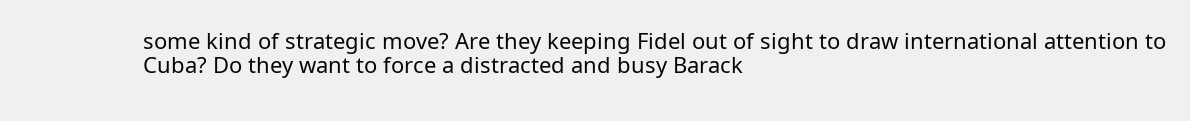some kind of strategic move? Are they keeping Fidel out of sight to draw international attention to Cuba? Do they want to force a distracted and busy Barack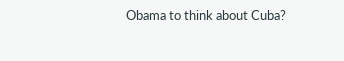Obama to think about Cuba?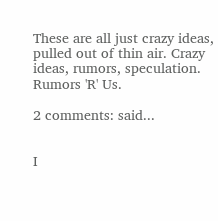These are all just crazy ideas, pulled out of thin air. Crazy ideas, rumors, speculation. Rumors 'R' Us.

2 comments: said...


I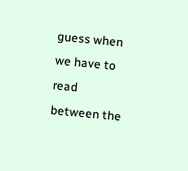guess when we have to read between the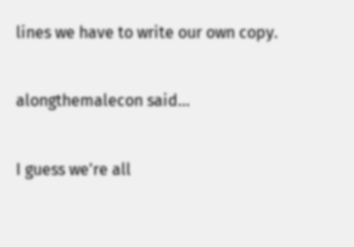lines we have to write our own copy.

alongthemalecon said...

I guess we're all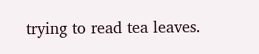trying to read tea leaves.